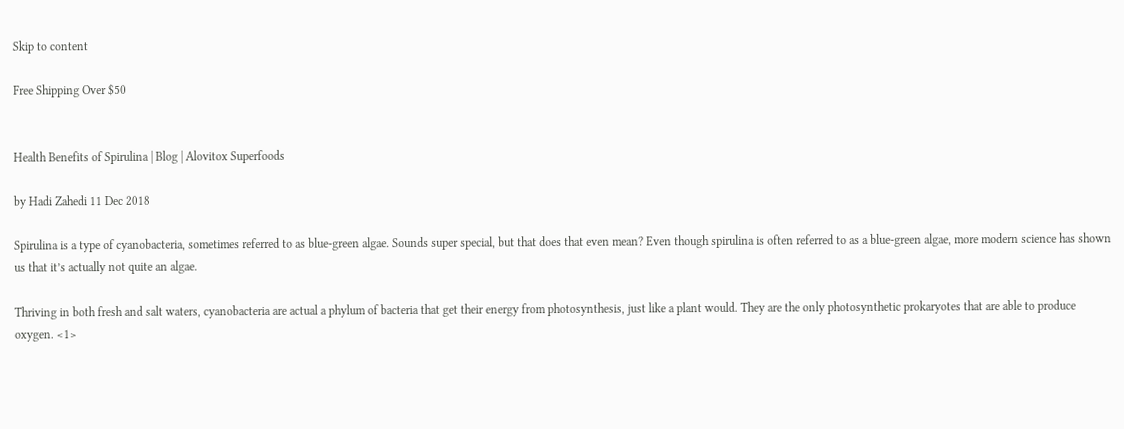Skip to content

Free Shipping Over $50


Health Benefits of Spirulina | Blog | Alovitox Superfoods

by Hadi Zahedi 11 Dec 2018

Spirulina is a type of cyanobacteria, sometimes referred to as blue-green algae. Sounds super special, but that does that even mean? Even though spirulina is often referred to as a blue-green algae, more modern science has shown us that it’s actually not quite an algae.

Thriving in both fresh and salt waters, cyanobacteria are actual a phylum of bacteria that get their energy from photosynthesis, just like a plant would. They are the only photosynthetic prokaryotes that are able to produce oxygen. <1>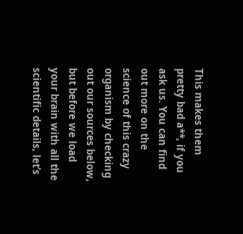This makes them pretty bad a**, if you ask us. You can find out more on the science of this crazy organism by checking out our sources below, but before we load your brain with all the scientific details, let’s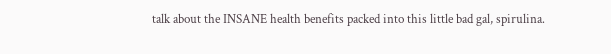talk about the INSANE health benefits packed into this little bad gal, spirulina.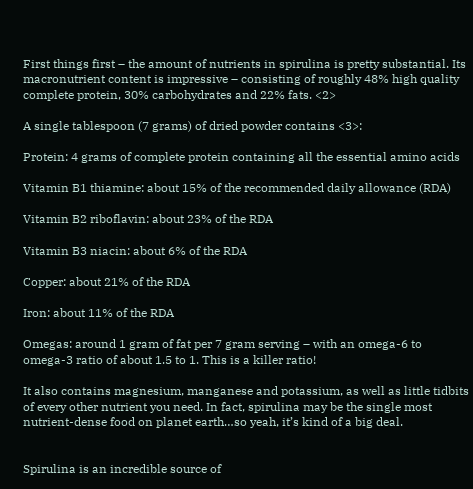First things first – the amount of nutrients in spirulina is pretty substantial. Its macronutrient content is impressive – consisting of roughly 48% high quality complete protein, 30% carbohydrates and 22% fats. <2>

A single tablespoon (7 grams) of dried powder contains <3>:

Protein: 4 grams of complete protein containing all the essential amino acids

Vitamin B1 thiamine: about 15% of the recommended daily allowance (RDA)

Vitamin B2 riboflavin: about 23% of the RDA

Vitamin B3 niacin: about 6% of the RDA

Copper: about 21% of the RDA

Iron: about 11% of the RDA

Omegas: around 1 gram of fat per 7 gram serving – with an omega-6 to omega-3 ratio of about 1.5 to 1. This is a killer ratio!

It also contains magnesium, manganese and potassium, as well as little tidbits of every other nutrient you need. In fact, spirulina may be the single most nutrient-dense food on planet earth…so yeah, it’s kind of a big deal.


Spirulina is an incredible source of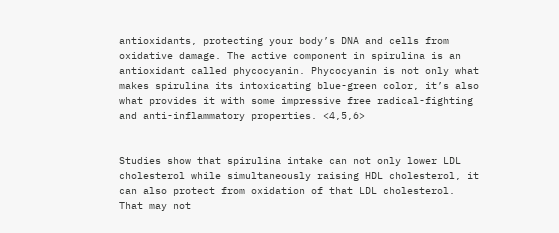antioxidants, protecting your body’s DNA and cells from oxidative damage. The active component in spirulina is an antioxidant called phycocyanin. Phycocyanin is not only what makes spirulina its intoxicating blue-green color, it’s also what provides it with some impressive free radical-fighting and anti-inflammatory properties. <4,5,6>


Studies show that spirulina intake can not only lower LDL cholesterol while simultaneously raising HDL cholesterol, it can also protect from oxidation of that LDL cholesterol. That may not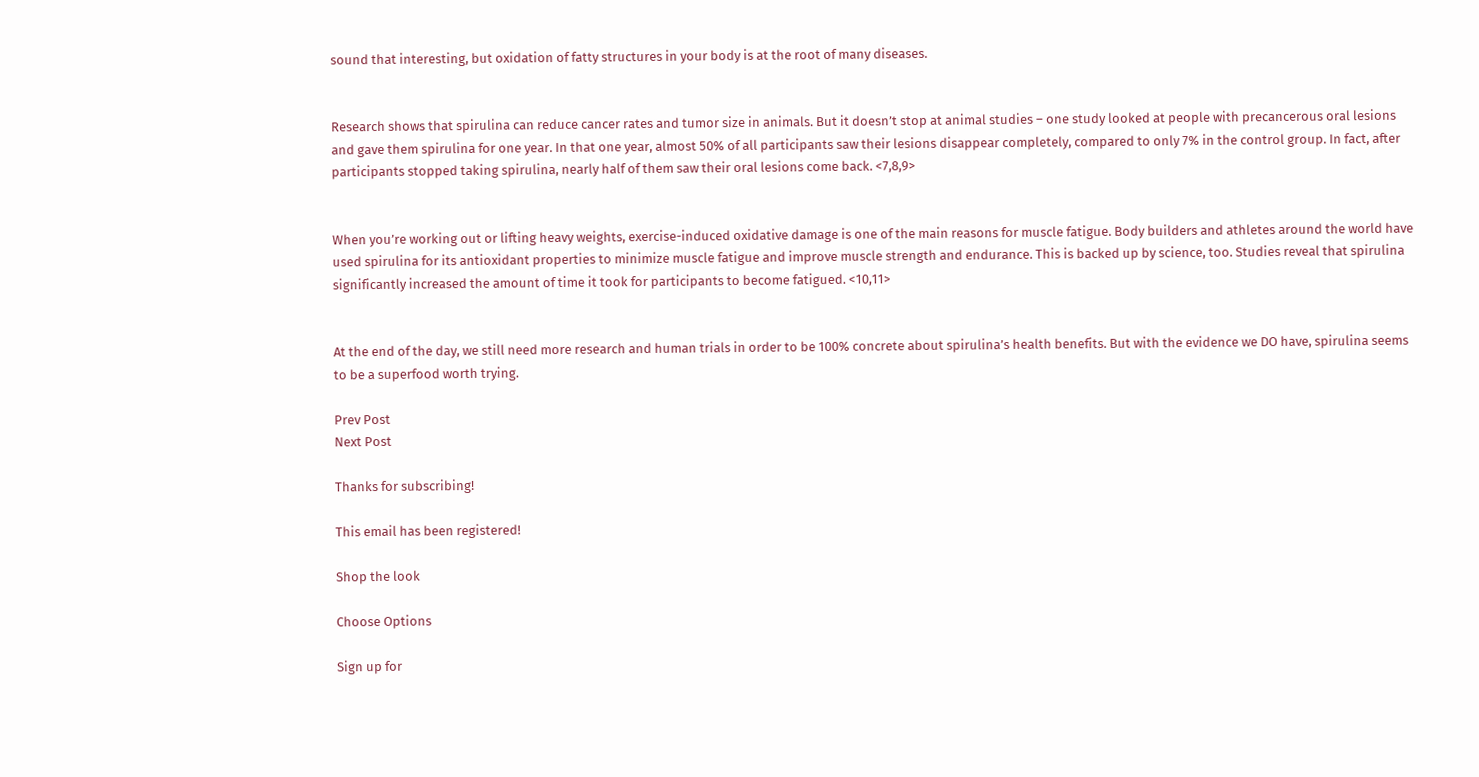sound that interesting, but oxidation of fatty structures in your body is at the root of many diseases.


Research shows that spirulina can reduce cancer rates and tumor size in animals. But it doesn’t stop at animal studies – one study looked at people with precancerous oral lesions and gave them spirulina for one year. In that one year, almost 50% of all participants saw their lesions disappear completely, compared to only 7% in the control group. In fact, after participants stopped taking spirulina, nearly half of them saw their oral lesions come back. <7,8,9>


When you’re working out or lifting heavy weights, exercise-induced oxidative damage is one of the main reasons for muscle fatigue. Body builders and athletes around the world have used spirulina for its antioxidant properties to minimize muscle fatigue and improve muscle strength and endurance. This is backed up by science, too. Studies reveal that spirulina significantly increased the amount of time it took for participants to become fatigued. <10,11>


At the end of the day, we still need more research and human trials in order to be 100% concrete about spirulina’s health benefits. But with the evidence we DO have, spirulina seems to be a superfood worth trying.

Prev Post
Next Post

Thanks for subscribing!

This email has been registered!

Shop the look

Choose Options

Sign up for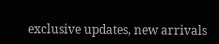exclusive updates, new arrivals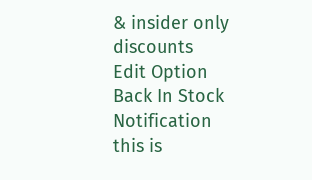& insider only discounts
Edit Option
Back In Stock Notification
this is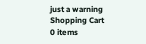just a warning
Shopping Cart
0 items